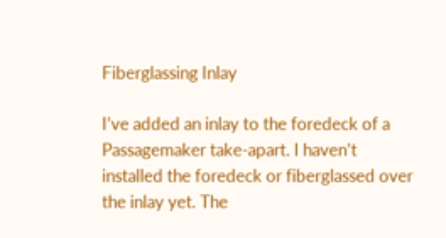Fiberglassing Inlay

I’ve added an inlay to the foredeck of a Passagemaker take-apart. I haven’t installed the foredeck or fiberglassed over the inlay yet. The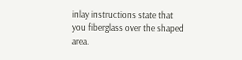inlay instructions state that you fiberglass over the shaped area.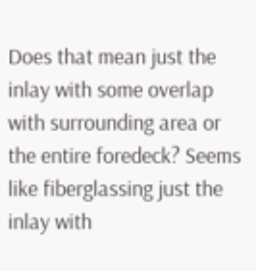Does that mean just the inlay with some overlap with surrounding area or the entire foredeck? Seems like fiberglassing just the inlay with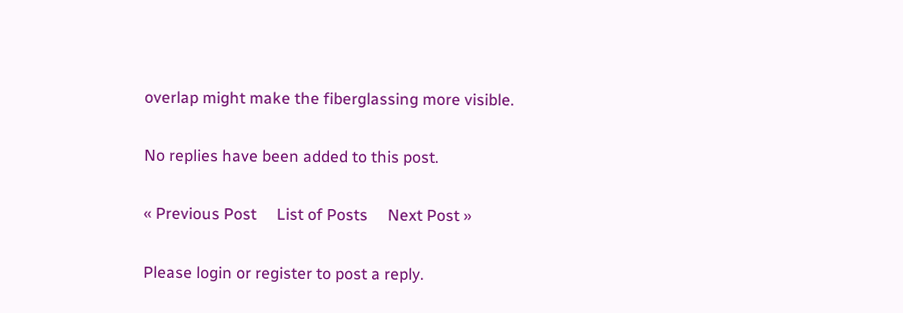overlap might make the fiberglassing more visible.

No replies have been added to this post.

« Previous Post     List of Posts     Next Post »

Please login or register to post a reply.